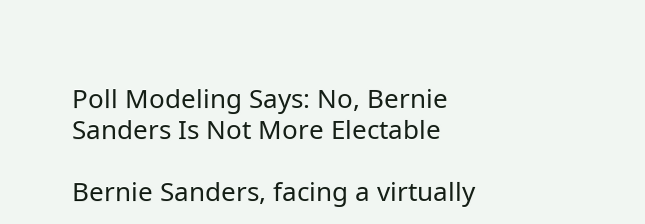Poll Modeling Says: No, Bernie Sanders Is Not More Electable

Bernie Sanders, facing a virtually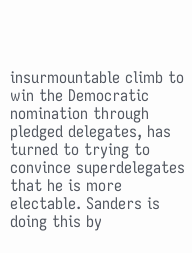insurmountable climb to win the Democratic nomination through pledged delegates, has turned to trying to convince superdelegates that he is more electable. Sanders is doing this by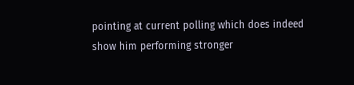pointing at current polling which does indeed show him performing stronger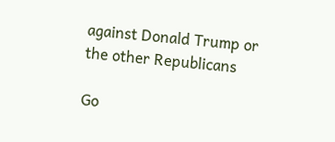against Donald Trump or the other Republicans

Go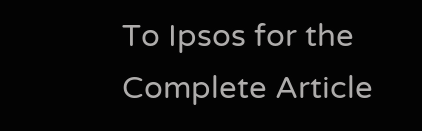To Ipsos for the Complete Article